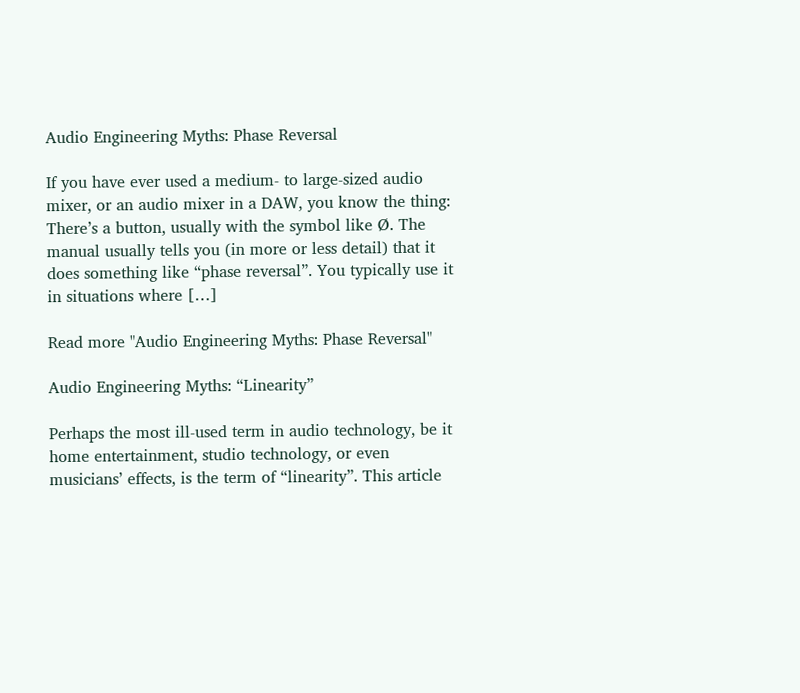Audio Engineering Myths: Phase Reversal

If you have ever used a medium- to large-sized audio mixer, or an audio mixer in a DAW, you know the thing: There’s a button, usually with the symbol like Ø. The manual usually tells you (in more or less detail) that it does something like “phase reversal”. You typically use it in situations where […]

Read more "Audio Engineering Myths: Phase Reversal"

Audio Engineering Myths: “Linearity”

Perhaps the most ill-used term in audio technology, be it home entertainment, studio technology, or even musicians’ effects, is the term of “linearity”. This article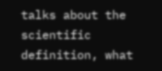talks about the scientific definition, what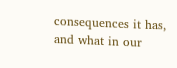consequences it has, and what in our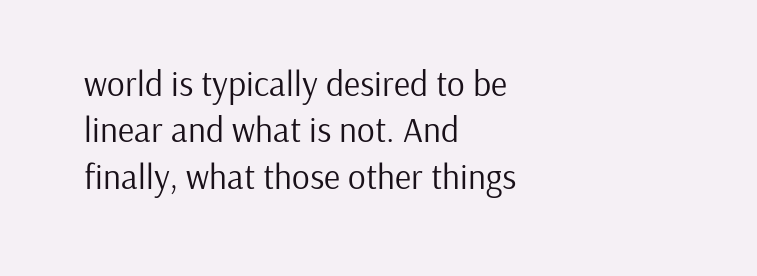world is typically desired to be linear and what is not. And finally, what those other things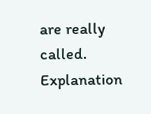are really called. Explanation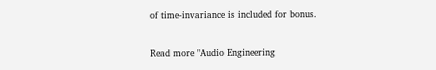of time-invariance is included for bonus.

Read more "Audio Engineering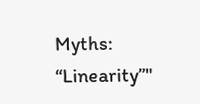Myths: “Linearity”"